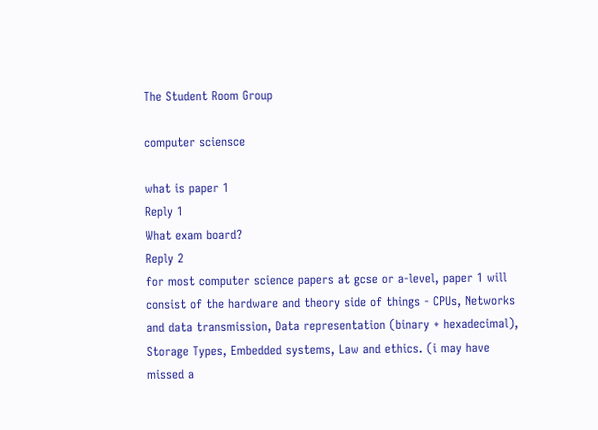The Student Room Group

computer sciensce

what is paper 1
Reply 1
What exam board?
Reply 2
for most computer science papers at gcse or a-level, paper 1 will consist of the hardware and theory side of things - CPUs, Networks and data transmission, Data representation (binary + hexadecimal), Storage Types, Embedded systems, Law and ethics. (i may have missed a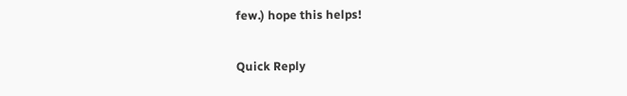few.) hope this helps!

Quick Reply